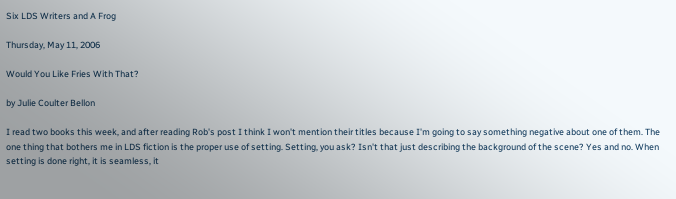Six LDS Writers and A Frog

Thursday, May 11, 2006

Would You Like Fries With That?

by Julie Coulter Bellon

I read two books this week, and after reading Rob's post I think I won't mention their titles because I'm going to say something negative about one of them. The one thing that bothers me in LDS fiction is the proper use of setting. Setting, you ask? Isn't that just describing the background of the scene? Yes and no. When setting is done right, it is seamless, it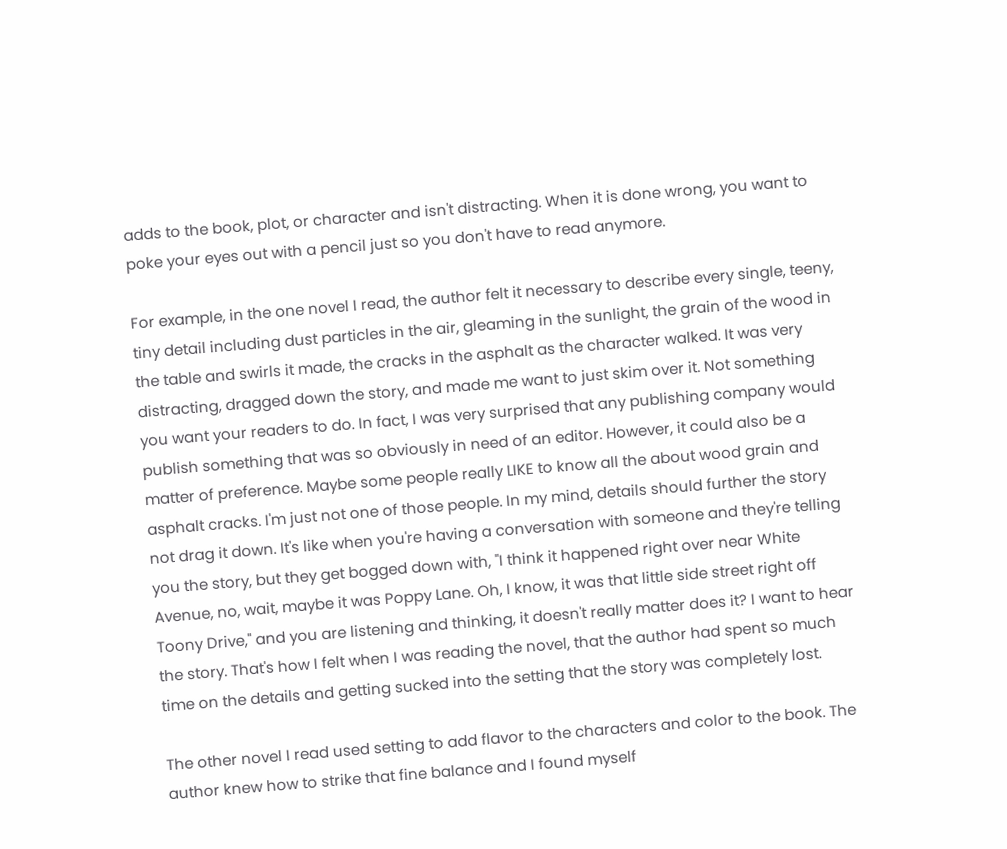adds to the book, plot, or character and isn't distracting. When it is done wrong, you want to poke your eyes out with a pencil just so you don't have to read anymore.

For example, in the one novel I read, the author felt it necessary to describe every single, teeny, tiny detail including dust particles in the air, gleaming in the sunlight, the grain of the wood in the table and swirls it made, the cracks in the asphalt as the character walked. It was very distracting, dragged down the story, and made me want to just skim over it. Not something you want your readers to do. In fact, I was very surprised that any publishing company would publish something that was so obviously in need of an editor. However, it could also be a matter of preference. Maybe some people really LIKE to know all the about wood grain and asphalt cracks. I'm just not one of those people. In my mind, details should further the story not drag it down. It's like when you're having a conversation with someone and they're telling you the story, but they get bogged down with, "I think it happened right over near White Avenue, no, wait, maybe it was Poppy Lane. Oh, I know, it was that little side street right off Toony Drive," and you are listening and thinking, it doesn't really matter does it? I want to hear the story. That's how I felt when I was reading the novel, that the author had spent so much time on the details and getting sucked into the setting that the story was completely lost.

The other novel I read used setting to add flavor to the characters and color to the book. The author knew how to strike that fine balance and I found myself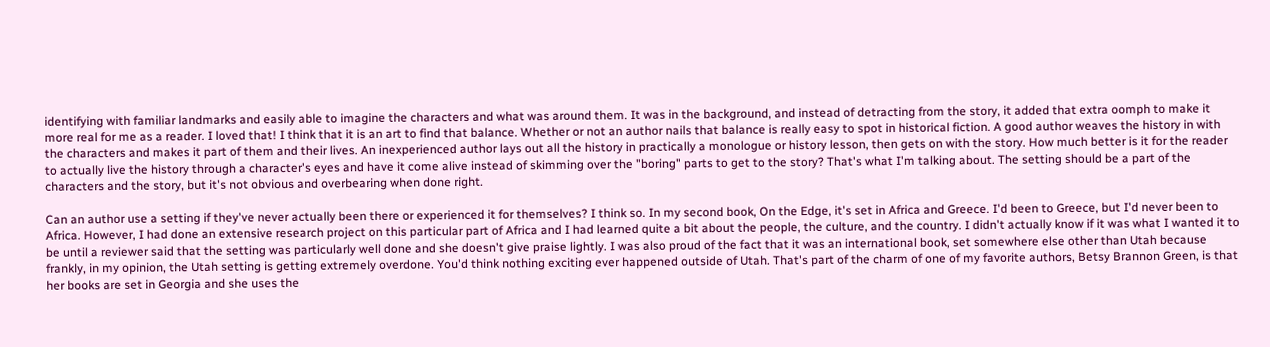identifying with familiar landmarks and easily able to imagine the characters and what was around them. It was in the background, and instead of detracting from the story, it added that extra oomph to make it more real for me as a reader. I loved that! I think that it is an art to find that balance. Whether or not an author nails that balance is really easy to spot in historical fiction. A good author weaves the history in with the characters and makes it part of them and their lives. An inexperienced author lays out all the history in practically a monologue or history lesson, then gets on with the story. How much better is it for the reader to actually live the history through a character's eyes and have it come alive instead of skimming over the "boring" parts to get to the story? That's what I'm talking about. The setting should be a part of the characters and the story, but it's not obvious and overbearing when done right.

Can an author use a setting if they've never actually been there or experienced it for themselves? I think so. In my second book, On the Edge, it's set in Africa and Greece. I'd been to Greece, but I'd never been to Africa. However, I had done an extensive research project on this particular part of Africa and I had learned quite a bit about the people, the culture, and the country. I didn't actually know if it was what I wanted it to be until a reviewer said that the setting was particularly well done and she doesn't give praise lightly. I was also proud of the fact that it was an international book, set somewhere else other than Utah because frankly, in my opinion, the Utah setting is getting extremely overdone. You'd think nothing exciting ever happened outside of Utah. That's part of the charm of one of my favorite authors, Betsy Brannon Green, is that her books are set in Georgia and she uses the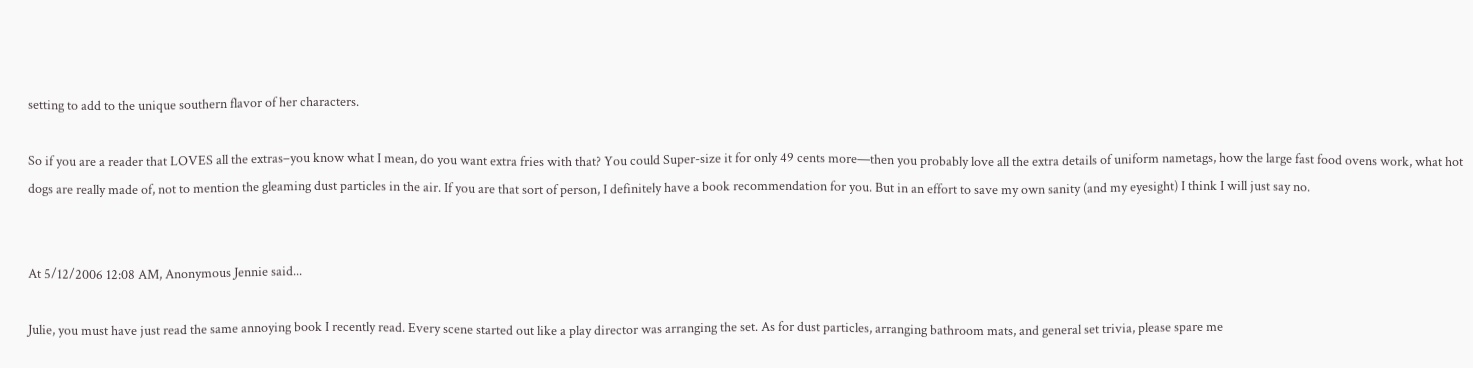setting to add to the unique southern flavor of her characters.

So if you are a reader that LOVES all the extras–you know what I mean, do you want extra fries with that? You could Super-size it for only 49 cents more—then you probably love all the extra details of uniform nametags, how the large fast food ovens work, what hot dogs are really made of, not to mention the gleaming dust particles in the air. If you are that sort of person, I definitely have a book recommendation for you. But in an effort to save my own sanity (and my eyesight) I think I will just say no.


At 5/12/2006 12:08 AM, Anonymous Jennie said...

Julie, you must have just read the same annoying book I recently read. Every scene started out like a play director was arranging the set. As for dust particles, arranging bathroom mats, and general set trivia, please spare me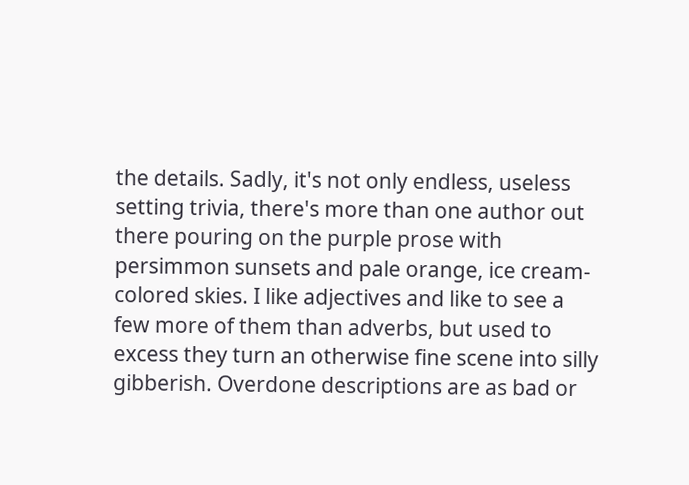the details. Sadly, it's not only endless, useless setting trivia, there's more than one author out there pouring on the purple prose with persimmon sunsets and pale orange, ice cream-colored skies. I like adjectives and like to see a few more of them than adverbs, but used to excess they turn an otherwise fine scene into silly gibberish. Overdone descriptions are as bad or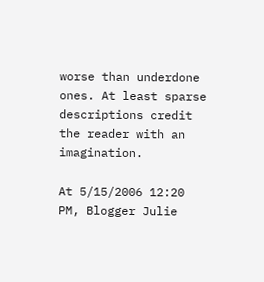worse than underdone ones. At least sparse descriptions credit the reader with an imagination.

At 5/15/2006 12:20 PM, Blogger Julie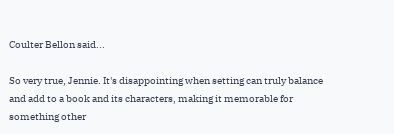Coulter Bellon said...

So very true, Jennie. It's disappointing when setting can truly balance and add to a book and its characters, making it memorable for something other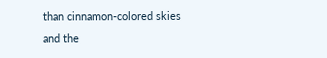than cinnamon-colored skies and the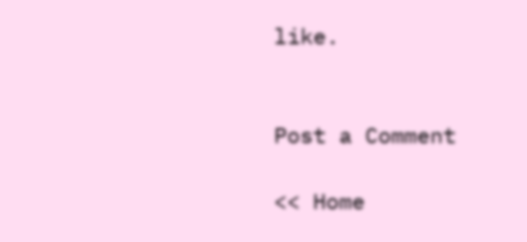like.


Post a Comment

<< Home